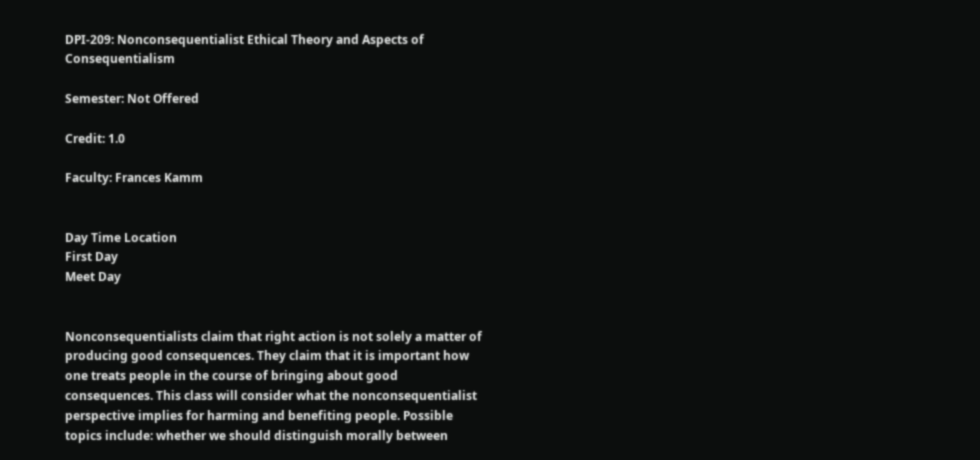DPI-209: Nonconsequentialist Ethical Theory and Aspects of Consequentialism

Semester: Not Offered

Credit: 1.0

Faculty: Frances Kamm


Day Time Location
First Day
Meet Day


Nonconsequentialists claim that right action is not solely a matter of producing good consequences. They claim that it is important how one treats people in the course of bringing about good consequences. This class will consider what the nonconsequentialist perspective implies for harming and benefiting people. Possible topics include: whether we should distinguish morally between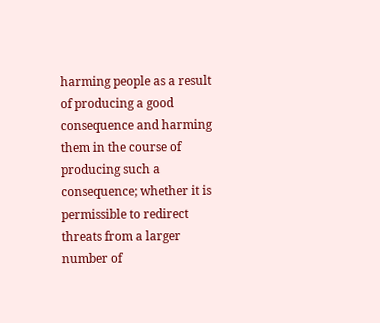harming people as a result of producing a good consequence and harming them in the course of producing such a consequence; whether it is permissible to redirect threats from a larger number of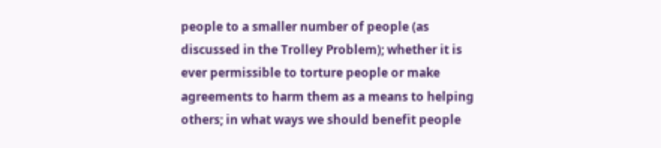people to a smaller number of people (as discussed in the Trolley Problem); whether it is ever permissible to torture people or make agreements to harm them as a means to helping others; in what ways we should benefit people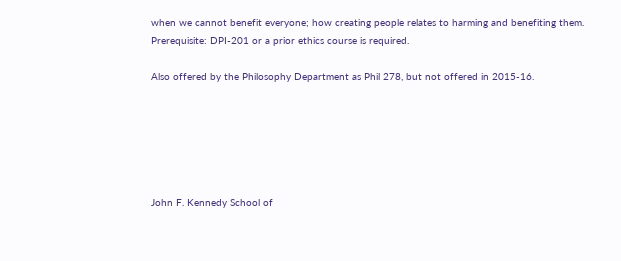when we cannot benefit everyone; how creating people relates to harming and benefiting them. Prerequisite: DPI-201 or a prior ethics course is required.

Also offered by the Philosophy Department as Phil 278, but not offered in 2015-16.






John F. Kennedy School of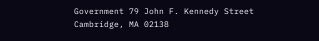Government 79 John F. Kennedy Street
Cambridge, MA 02138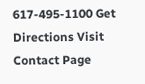617-495-1100 Get Directions Visit Contact Page